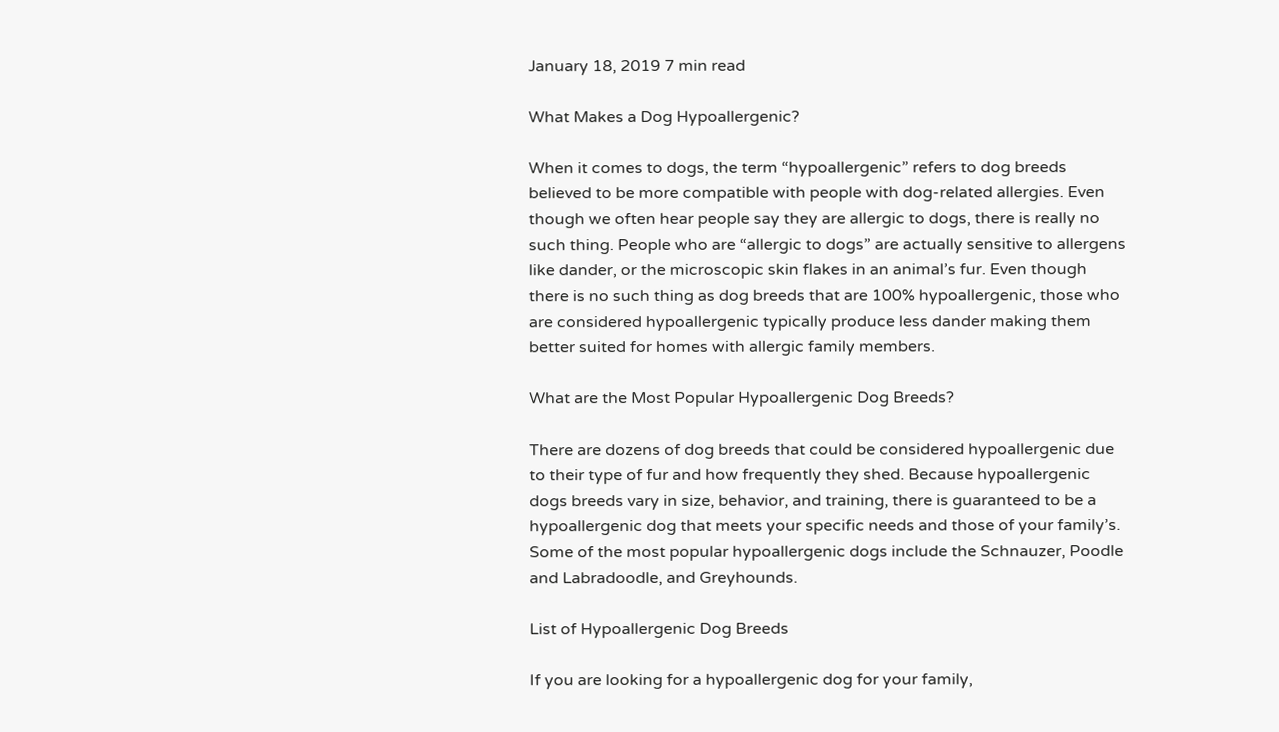January 18, 2019 7 min read

What Makes a Dog Hypoallergenic?

When it comes to dogs, the term “hypoallergenic” refers to dog breeds believed to be more compatible with people with dog-related allergies. Even though we often hear people say they are allergic to dogs, there is really no such thing. People who are “allergic to dogs” are actually sensitive to allergens like dander, or the microscopic skin flakes in an animal’s fur. Even though there is no such thing as dog breeds that are 100% hypoallergenic, those who are considered hypoallergenic typically produce less dander making them better suited for homes with allergic family members.

What are the Most Popular Hypoallergenic Dog Breeds?

There are dozens of dog breeds that could be considered hypoallergenic due to their type of fur and how frequently they shed. Because hypoallergenic dogs breeds vary in size, behavior, and training, there is guaranteed to be a hypoallergenic dog that meets your specific needs and those of your family’s. Some of the most popular hypoallergenic dogs include the Schnauzer, Poodle and Labradoodle, and Greyhounds.

List of Hypoallergenic Dog Breeds

If you are looking for a hypoallergenic dog for your family,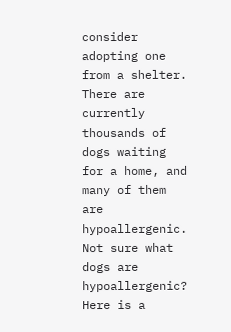consider adopting one from a shelter. There are currently thousands of dogs waiting for a home, and many of them are hypoallergenic. Not sure what dogs are hypoallergenic? Here is a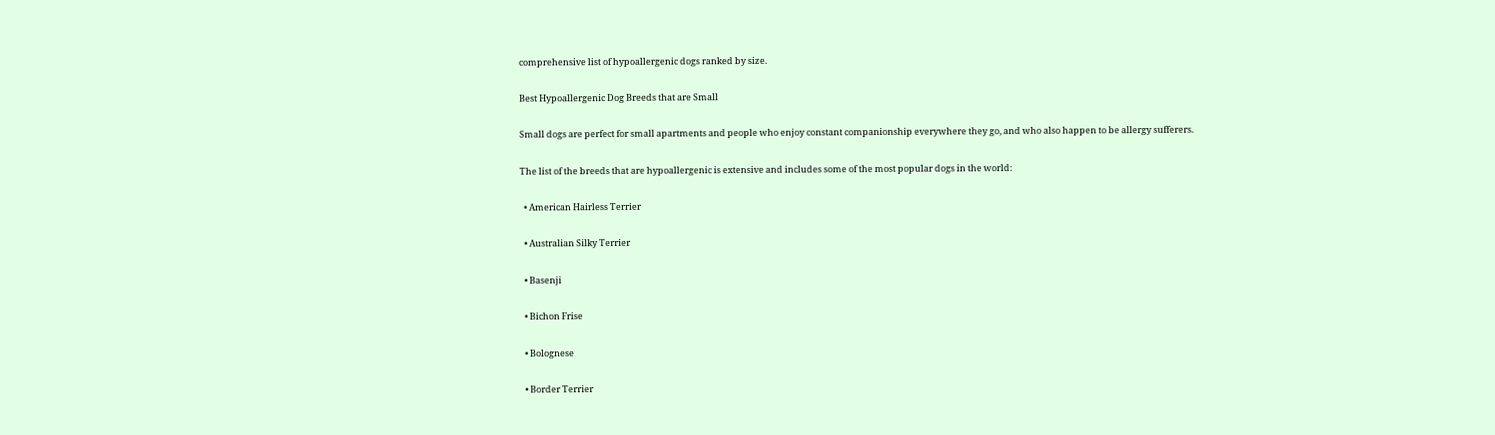comprehensive list of hypoallergenic dogs ranked by size.

Best Hypoallergenic Dog Breeds that are Small

Small dogs are perfect for small apartments and people who enjoy constant companionship everywhere they go, and who also happen to be allergy sufferers.

The list of the breeds that are hypoallergenic is extensive and includes some of the most popular dogs in the world:

  • American Hairless Terrier

  • Australian Silky Terrier

  • Basenji

  • Bichon Frise

  • Bolognese

  • Border Terrier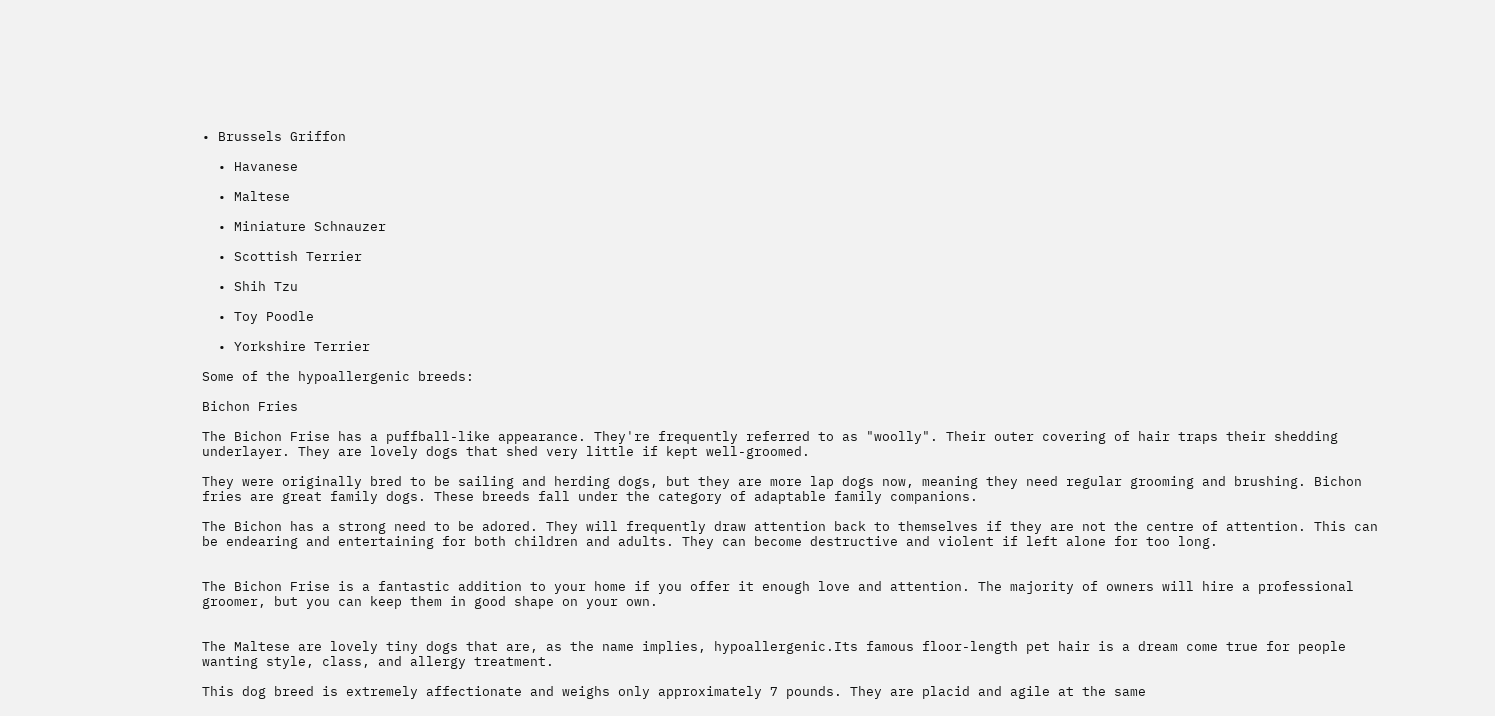• Brussels Griffon

  • Havanese

  • Maltese

  • Miniature Schnauzer

  • Scottish Terrier

  • Shih Tzu

  • Toy Poodle

  • Yorkshire Terrier

Some of the hypoallergenic breeds:

Bichon Fries

The Bichon Frise has a puffball-like appearance. They're frequently referred to as "woolly". Their outer covering of hair traps their shedding underlayer. They are lovely dogs that shed very little if kept well-groomed.

They were originally bred to be sailing and herding dogs, but they are more lap dogs now, meaning they need regular grooming and brushing. Bichon fries are great family dogs. These breeds fall under the category of adaptable family companions.

The Bichon has a strong need to be adored. They will frequently draw attention back to themselves if they are not the centre of attention. This can be endearing and entertaining for both children and adults. They can become destructive and violent if left alone for too long.


The Bichon Frise is a fantastic addition to your home if you offer it enough love and attention. The majority of owners will hire a professional groomer, but you can keep them in good shape on your own.


The Maltese are lovely tiny dogs that are, as the name implies, hypoallergenic.Its famous floor-length pet hair is a dream come true for people wanting style, class, and allergy treatment.

This dog breed is extremely affectionate and weighs only approximately 7 pounds. They are placid and agile at the same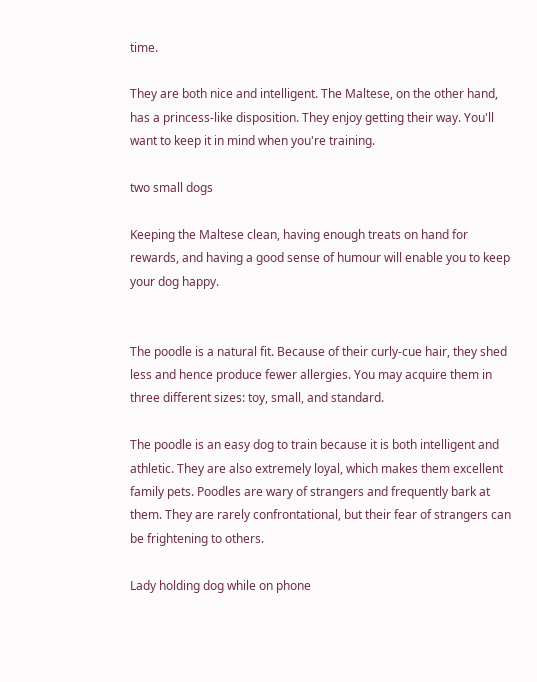time.

They are both nice and intelligent. The Maltese, on the other hand, has a princess-like disposition. They enjoy getting their way. You'll want to keep it in mind when you're training.

two small dogs

Keeping the Maltese clean, having enough treats on hand for rewards, and having a good sense of humour will enable you to keep your dog happy.


The poodle is a natural fit. Because of their curly-cue hair, they shed less and hence produce fewer allergies. You may acquire them in three different sizes: toy, small, and standard.

The poodle is an easy dog to train because it is both intelligent and athletic. They are also extremely loyal, which makes them excellent family pets. Poodles are wary of strangers and frequently bark at them. They are rarely confrontational, but their fear of strangers can be frightening to others.

Lady holding dog while on phone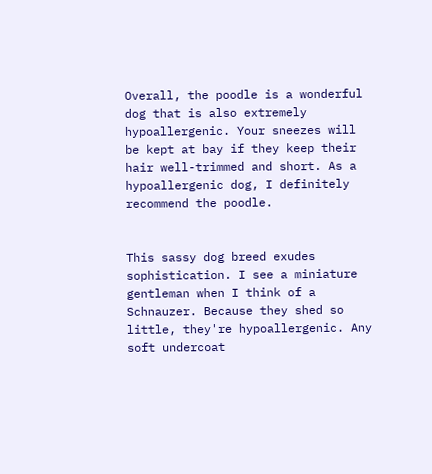Overall, the poodle is a wonderful dog that is also extremely hypoallergenic. Your sneezes will be kept at bay if they keep their hair well-trimmed and short. As a hypoallergenic dog, I definitely recommend the poodle.


This sassy dog breed exudes sophistication. I see a miniature gentleman when I think of a Schnauzer. Because they shed so little, they're hypoallergenic. Any soft undercoat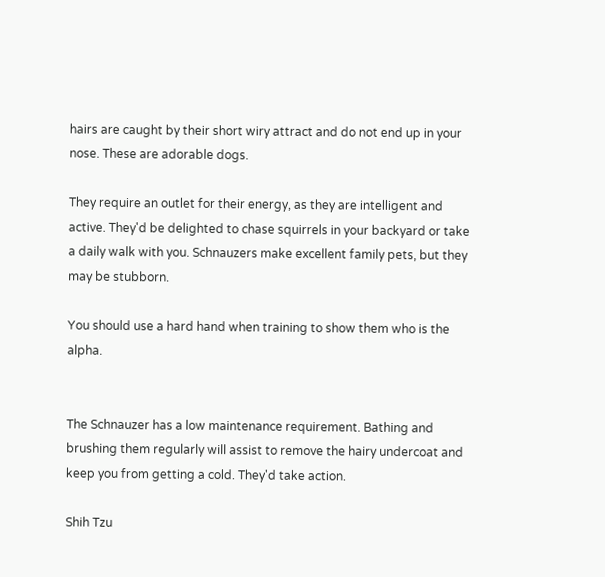hairs are caught by their short wiry attract and do not end up in your nose. These are adorable dogs.

They require an outlet for their energy, as they are intelligent and active. They'd be delighted to chase squirrels in your backyard or take a daily walk with you. Schnauzers make excellent family pets, but they may be stubborn.

You should use a hard hand when training to show them who is the alpha.


The Schnauzer has a low maintenance requirement. Bathing and brushing them regularly will assist to remove the hairy undercoat and keep you from getting a cold. They'd take action.

Shih Tzu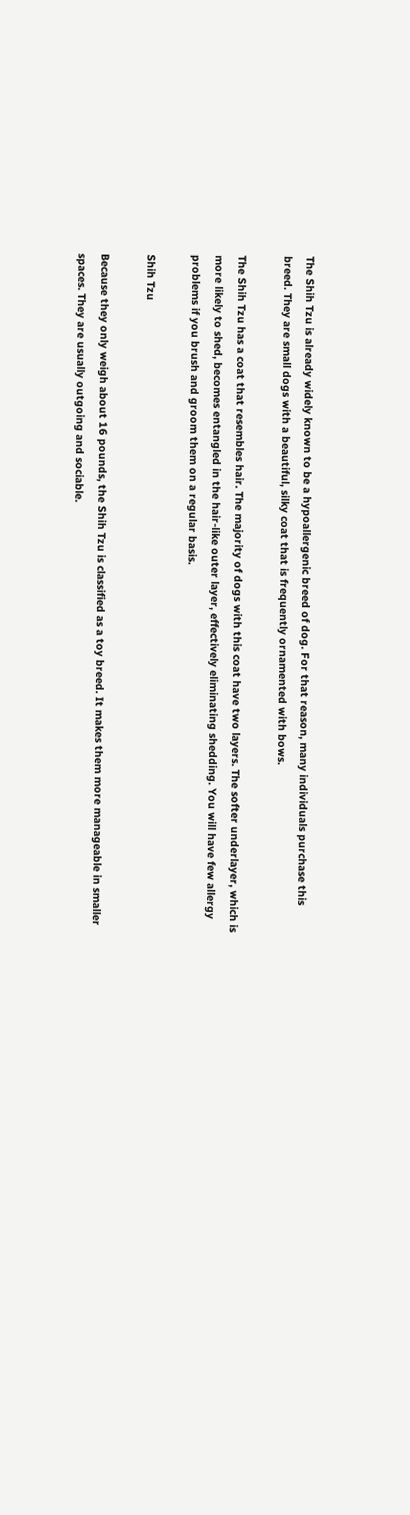The Shih Tzu is already widely known to be a hypoallergenic breed of dog. For that reason, many individuals purchase this breed. They are small dogs with a beautiful, silky coat that is frequently ornamented with bows.

The Shih Tzu has a coat that resembles hair. The majority of dogs with this coat have two layers. The softer underlayer, which is more likely to shed, becomes entangled in the hair-like outer layer, effectively eliminating shedding. You will have few allergy problems if you brush and groom them on a regular basis.

Shih Tzu

Because they only weigh about 16 pounds, the Shih Tzu is classified as a toy breed. It makes them more manageable in smaller spaces. They are usually outgoing and sociable.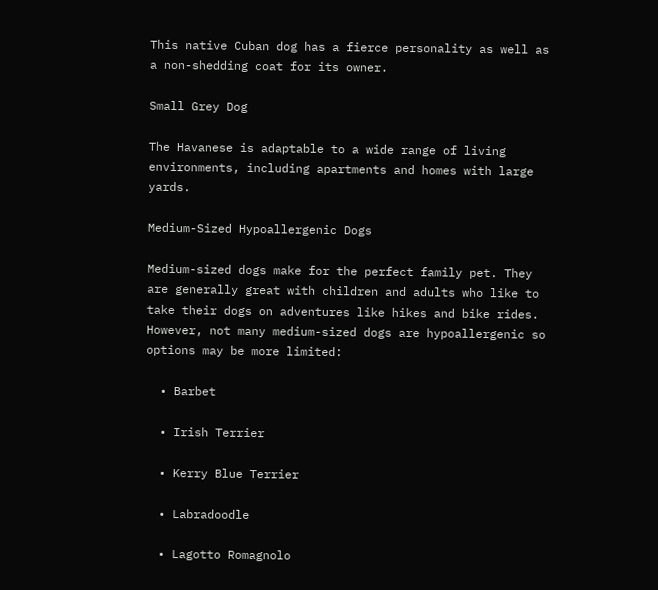This native Cuban dog has a fierce personality as well as a non-shedding coat for its owner.

Small Grey Dog

The Havanese is adaptable to a wide range of living environments, including apartments and homes with large yards.

Medium-Sized Hypoallergenic Dogs

Medium-sized dogs make for the perfect family pet. They are generally great with children and adults who like to take their dogs on adventures like hikes and bike rides. However, not many medium-sized dogs are hypoallergenic so options may be more limited:

  • Barbet

  • Irish Terrier

  • Kerry Blue Terrier

  • Labradoodle

  • Lagotto Romagnolo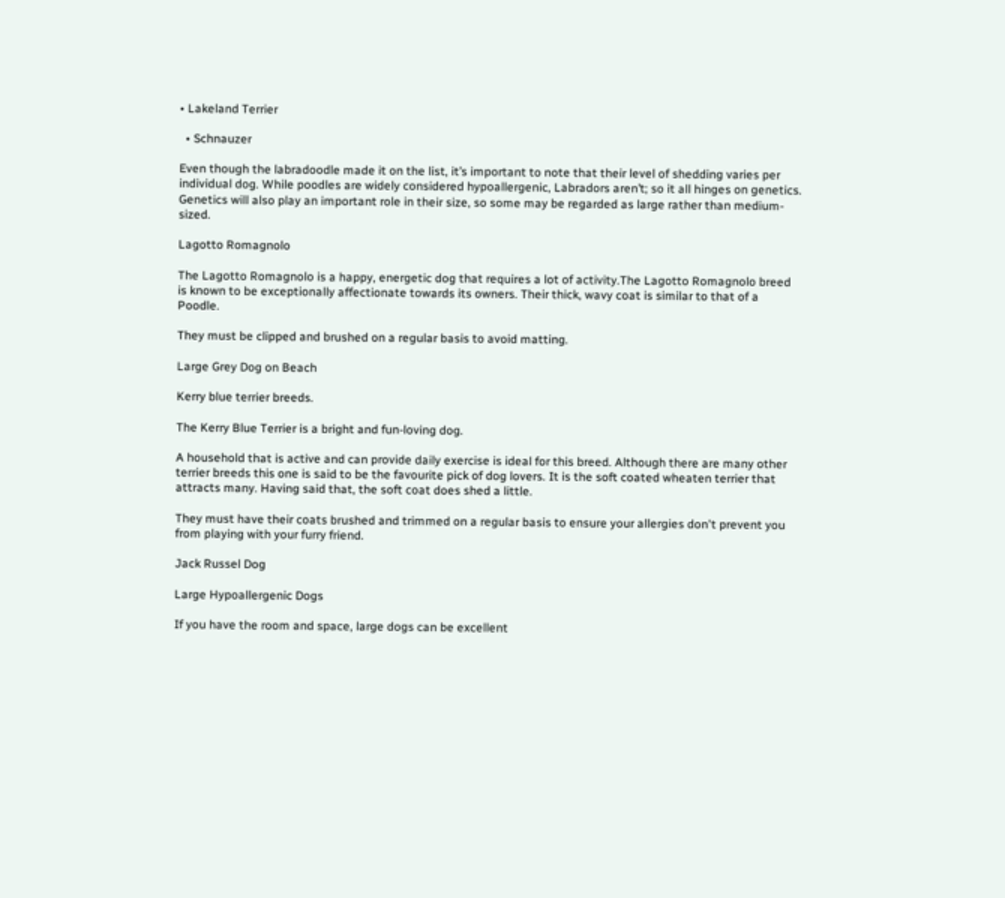• Lakeland Terrier

  • Schnauzer

Even though the labradoodle made it on the list, it’s important to note that their level of shedding varies per individual dog. While poodles are widely considered hypoallergenic, Labradors aren’t; so it all hinges on genetics. Genetics will also play an important role in their size, so some may be regarded as large rather than medium-sized.

Lagotto Romagnolo

The Lagotto Romagnolo is a happy, energetic dog that requires a lot of activity.The Lagotto Romagnolo breed is known to be exceptionally affectionate towards its owners. Their thick, wavy coat is similar to that of a Poodle.

They must be clipped and brushed on a regular basis to avoid matting.

Large Grey Dog on Beach

Kerry blue terrier breeds.

The Kerry Blue Terrier is a bright and fun-loving dog.

A household that is active and can provide daily exercise is ideal for this breed. Although there are many other terrier breeds this one is said to be the favourite pick of dog lovers. It is the soft coated wheaten terrier that attracts many. Having said that, the soft coat does shed a little.

They must have their coats brushed and trimmed on a regular basis to ensure your allergies don't prevent you from playing with your furry friend.

Jack Russel Dog

Large Hypoallergenic Dogs

If you have the room and space, large dogs can be excellent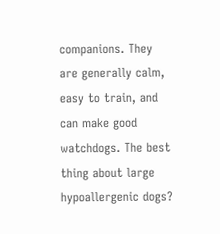companions. They are generally calm, easy to train, and can make good watchdogs. The best thing about large hypoallergenic dogs?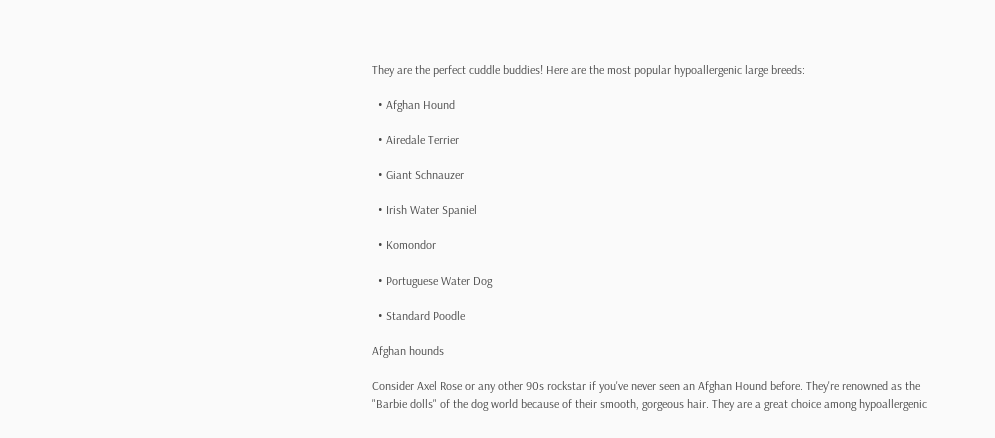They are the perfect cuddle buddies! Here are the most popular hypoallergenic large breeds:

  • Afghan Hound

  • Airedale Terrier

  • Giant Schnauzer

  • Irish Water Spaniel

  • Komondor

  • Portuguese Water Dog

  • Standard Poodle

Afghan hounds

Consider Axel Rose or any other 90s rockstar if you've never seen an Afghan Hound before. They're renowned as the "Barbie dolls" of the dog world because of their smooth, gorgeous hair. They are a great choice among hypoallergenic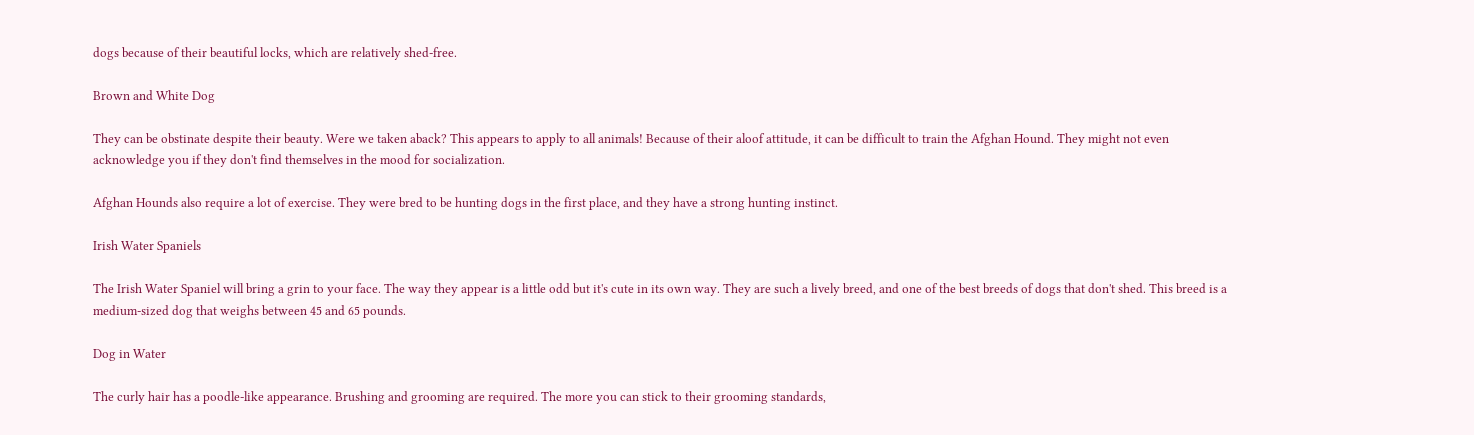dogs because of their beautiful locks, which are relatively shed-free.

Brown and White Dog

They can be obstinate despite their beauty. Were we taken aback? This appears to apply to all animals! Because of their aloof attitude, it can be difficult to train the Afghan Hound. They might not even acknowledge you if they don't find themselves in the mood for socialization.

Afghan Hounds also require a lot of exercise. They were bred to be hunting dogs in the first place, and they have a strong hunting instinct.

Irish Water Spaniels

The Irish Water Spaniel will bring a grin to your face. The way they appear is a little odd but it's cute in its own way. They are such a lively breed, and one of the best breeds of dogs that don't shed. This breed is a medium-sized dog that weighs between 45 and 65 pounds.

Dog in Water

The curly hair has a poodle-like appearance. Brushing and grooming are required. The more you can stick to their grooming standards,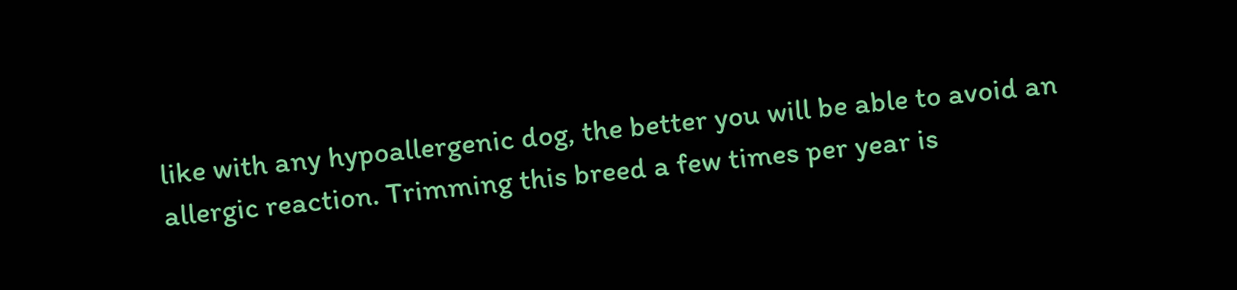like with any hypoallergenic dog, the better you will be able to avoid an allergic reaction. Trimming this breed a few times per year is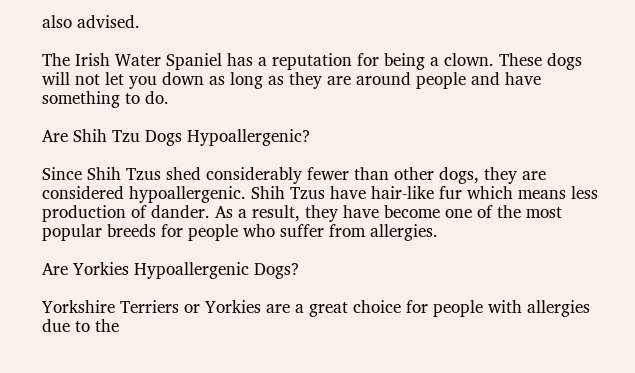also advised.

The Irish Water Spaniel has a reputation for being a clown. These dogs will not let you down as long as they are around people and have something to do.

Are Shih Tzu Dogs Hypoallergenic?

Since Shih Tzus shed considerably fewer than other dogs, they are considered hypoallergenic. Shih Tzus have hair-like fur which means less production of dander. As a result, they have become one of the most popular breeds for people who suffer from allergies.

Are Yorkies Hypoallergenic Dogs?

Yorkshire Terriers or Yorkies are a great choice for people with allergies due to the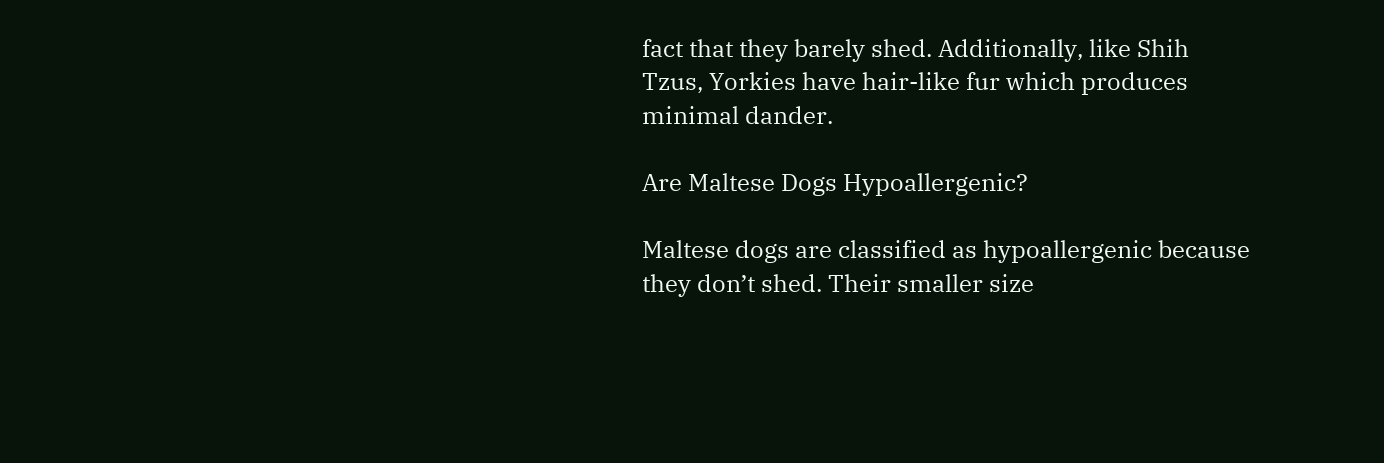fact that they barely shed. Additionally, like Shih Tzus, Yorkies have hair-like fur which produces minimal dander.

Are Maltese Dogs Hypoallergenic?

Maltese dogs are classified as hypoallergenic because they don’t shed. Their smaller size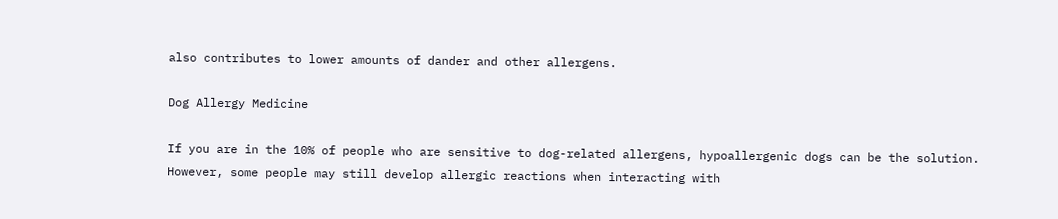also contributes to lower amounts of dander and other allergens.

Dog Allergy Medicine

If you are in the 10% of people who are sensitive to dog-related allergens, hypoallergenic dogs can be the solution. However, some people may still develop allergic reactions when interacting with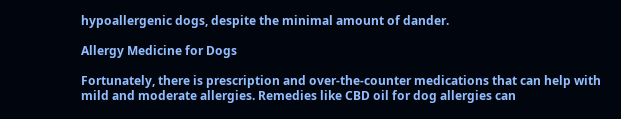hypoallergenic dogs, despite the minimal amount of dander.

Allergy Medicine for Dogs

Fortunately, there is prescription and over-the-counter medications that can help with mild and moderate allergies. Remedies like CBD oil for dog allergies can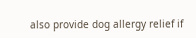also provide dog allergy relief if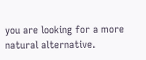you are looking for a more natural alternative.